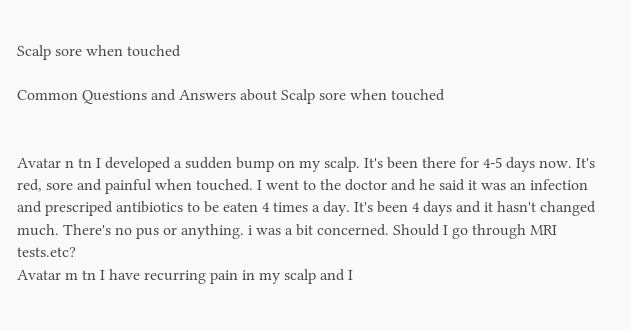Scalp sore when touched

Common Questions and Answers about Scalp sore when touched


Avatar n tn I developed a sudden bump on my scalp. It's been there for 4-5 days now. It's red, sore and painful when touched. I went to the doctor and he said it was an infection and prescriped antibiotics to be eaten 4 times a day. It's been 4 days and it hasn't changed much. There's no pus or anything. i was a bit concerned. Should I go through MRI tests.etc?
Avatar m tn I have recurring pain in my scalp and I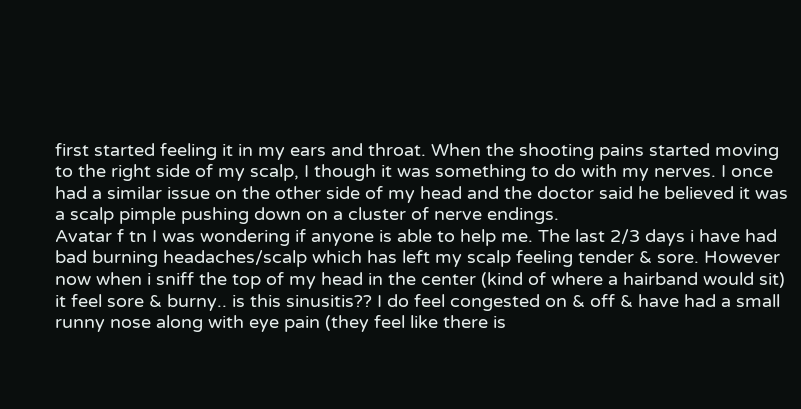first started feeling it in my ears and throat. When the shooting pains started moving to the right side of my scalp, I though it was something to do with my nerves. I once had a similar issue on the other side of my head and the doctor said he believed it was a scalp pimple pushing down on a cluster of nerve endings.
Avatar f tn I was wondering if anyone is able to help me. The last 2/3 days i have had bad burning headaches/scalp which has left my scalp feeling tender & sore. However now when i sniff the top of my head in the center (kind of where a hairband would sit) it feel sore & burny.. is this sinusitis?? I do feel congested on & off & have had a small runny nose along with eye pain (they feel like there is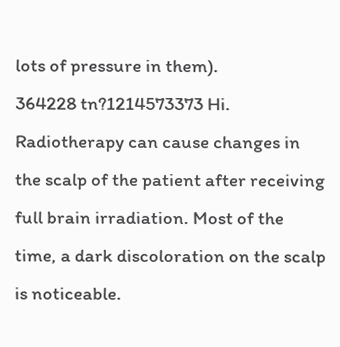lots of pressure in them).
364228 tn?1214573373 Hi. Radiotherapy can cause changes in the scalp of the patient after receiving full brain irradiation. Most of the time, a dark discoloration on the scalp is noticeable.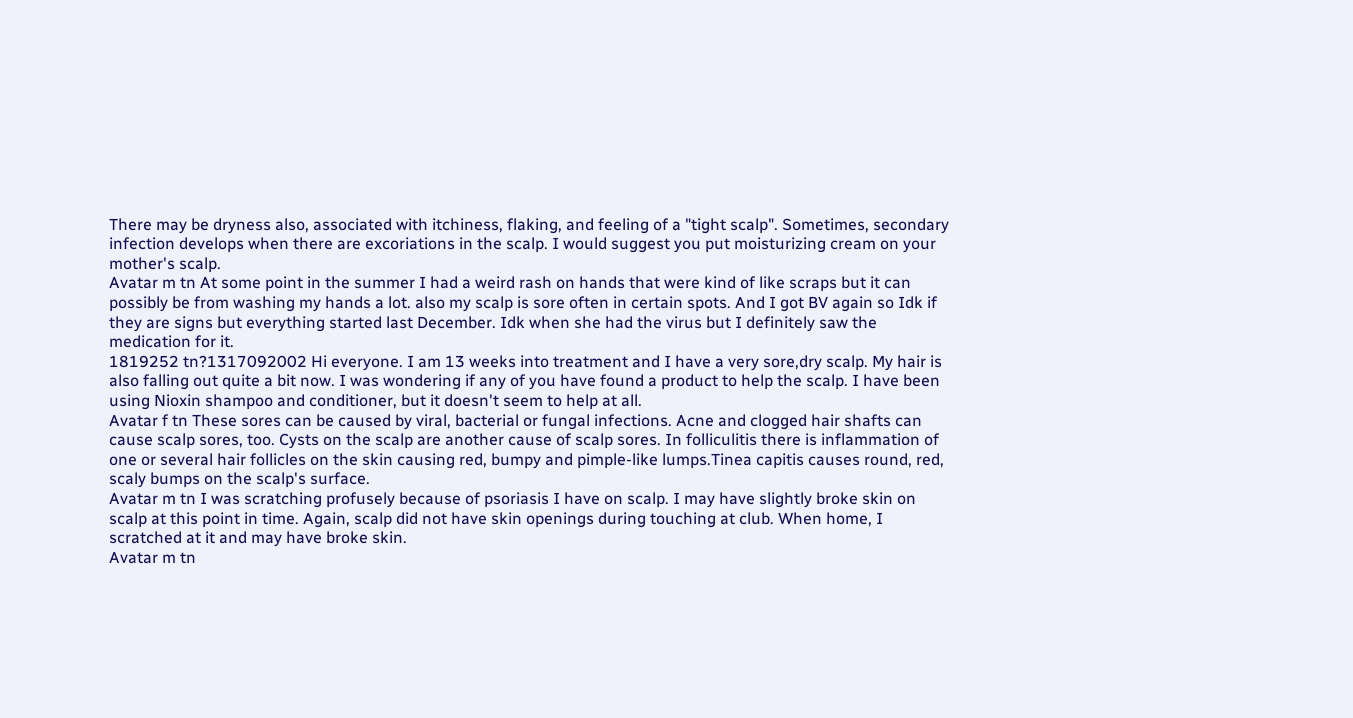There may be dryness also, associated with itchiness, flaking, and feeling of a "tight scalp". Sometimes, secondary infection develops when there are excoriations in the scalp. I would suggest you put moisturizing cream on your mother's scalp.
Avatar m tn At some point in the summer I had a weird rash on hands that were kind of like scraps but it can possibly be from washing my hands a lot. also my scalp is sore often in certain spots. And I got BV again so Idk if they are signs but everything started last December. Idk when she had the virus but I definitely saw the medication for it.
1819252 tn?1317092002 Hi everyone. I am 13 weeks into treatment and I have a very sore,dry scalp. My hair is also falling out quite a bit now. I was wondering if any of you have found a product to help the scalp. I have been using Nioxin shampoo and conditioner, but it doesn't seem to help at all.
Avatar f tn These sores can be caused by viral, bacterial or fungal infections. Acne and clogged hair shafts can cause scalp sores, too. Cysts on the scalp are another cause of scalp sores. In folliculitis there is inflammation of one or several hair follicles on the skin causing red, bumpy and pimple-like lumps.Tinea capitis causes round, red, scaly bumps on the scalp's surface.
Avatar m tn I was scratching profusely because of psoriasis I have on scalp. I may have slightly broke skin on scalp at this point in time. Again, scalp did not have skin openings during touching at club. When home, I scratched at it and may have broke skin.
Avatar m tn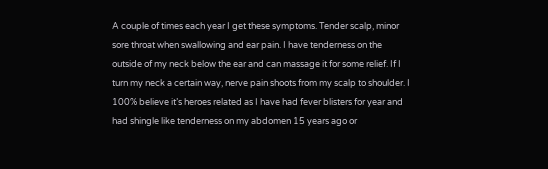A couple of times each year I get these symptoms. Tender scalp, minor sore throat when swallowing and ear pain. I have tenderness on the outside of my neck below the ear and can massage it for some relief. If I turn my neck a certain way, nerve pain shoots from my scalp to shoulder. I 100% believe it’s heroes related as I have had fever blisters for year and had shingle like tenderness on my abdomen 15 years ago or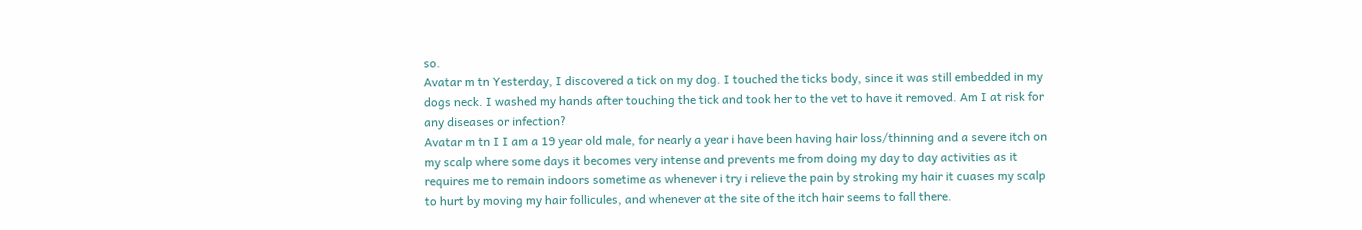so.
Avatar m tn Yesterday, I discovered a tick on my dog. I touched the ticks body, since it was still embedded in my dogs neck. I washed my hands after touching the tick and took her to the vet to have it removed. Am I at risk for any diseases or infection?
Avatar m tn I I am a 19 year old male, for nearly a year i have been having hair loss/thinning and a severe itch on my scalp where some days it becomes very intense and prevents me from doing my day to day activities as it requires me to remain indoors sometime as whenever i try i relieve the pain by stroking my hair it cuases my scalp to hurt by moving my hair follicules, and whenever at the site of the itch hair seems to fall there.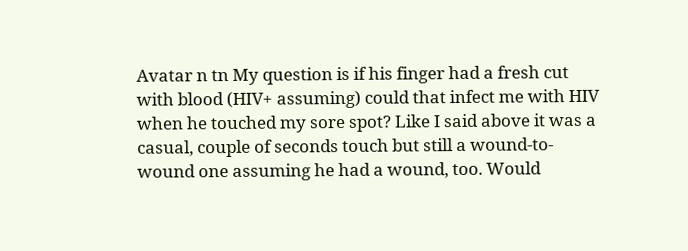Avatar n tn My question is if his finger had a fresh cut with blood (HIV+ assuming) could that infect me with HIV when he touched my sore spot? Like I said above it was a casual, couple of seconds touch but still a wound-to-wound one assuming he had a wound, too. Would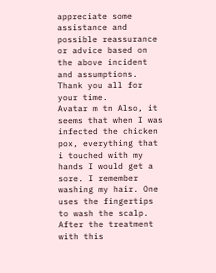appreciate some assistance and possible reassurance or advice based on the above incident and assumptions. Thank you all for your time.
Avatar m tn Also, it seems that when I was infected the chicken pox, everything that i touched with my hands I would get a sore. I remember washing my hair. One uses the fingertips to wash the scalp. After the treatment with this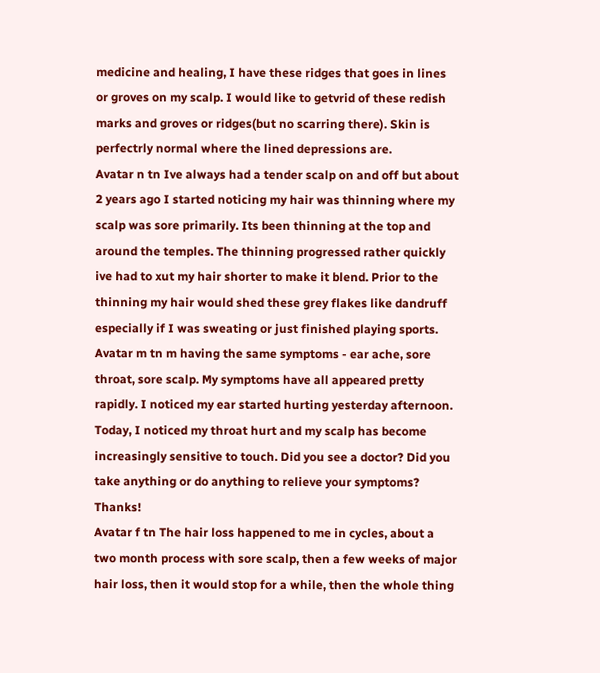medicine and healing, I have these ridges that goes in lines or groves on my scalp. I would like to getvrid of these redish marks and groves or ridges(but no scarring there). Skin is perfectrly normal where the lined depressions are.
Avatar n tn Ive always had a tender scalp on and off but about 2 years ago I started noticing my hair was thinning where my scalp was sore primarily. Its been thinning at the top and around the temples. The thinning progressed rather quickly ive had to xut my hair shorter to make it blend. Prior to the thinning my hair would shed these grey flakes like dandruff especially if I was sweating or just finished playing sports.
Avatar m tn m having the same symptoms - ear ache, sore throat, sore scalp. My symptoms have all appeared pretty rapidly. I noticed my ear started hurting yesterday afternoon. Today, I noticed my throat hurt and my scalp has become increasingly sensitive to touch. Did you see a doctor? Did you take anything or do anything to relieve your symptoms? Thanks!
Avatar f tn The hair loss happened to me in cycles, about a two month process with sore scalp, then a few weeks of major hair loss, then it would stop for a while, then the whole thing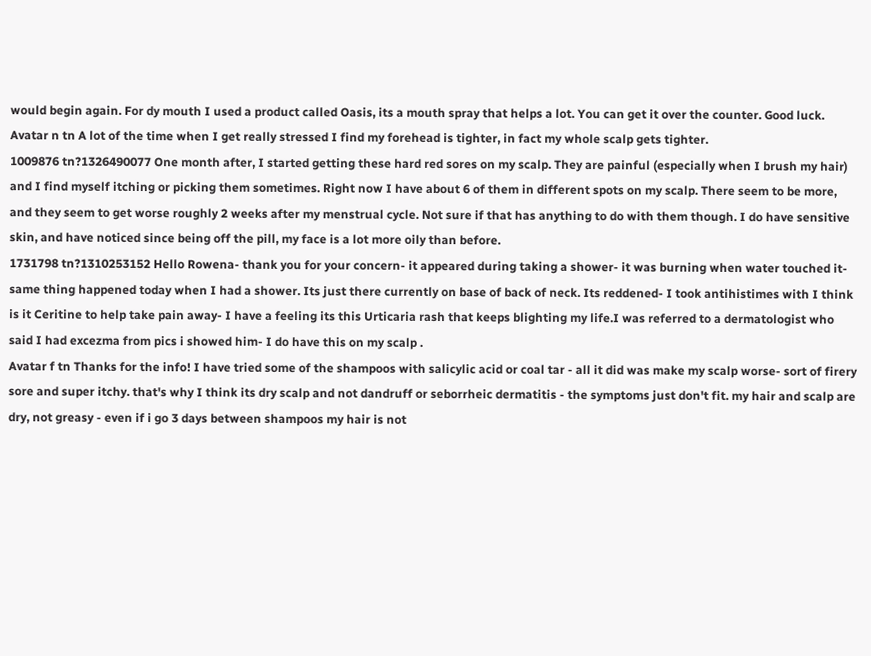would begin again. For dy mouth I used a product called Oasis, its a mouth spray that helps a lot. You can get it over the counter. Good luck.
Avatar n tn A lot of the time when I get really stressed I find my forehead is tighter, in fact my whole scalp gets tighter.
1009876 tn?1326490077 One month after, I started getting these hard red sores on my scalp. They are painful (especially when I brush my hair) and I find myself itching or picking them sometimes. Right now I have about 6 of them in different spots on my scalp. There seem to be more, and they seem to get worse roughly 2 weeks after my menstrual cycle. Not sure if that has anything to do with them though. I do have sensitive skin, and have noticed since being off the pill, my face is a lot more oily than before.
1731798 tn?1310253152 Hello Rowena- thank you for your concern- it appeared during taking a shower- it was burning when water touched it- same thing happened today when I had a shower. Its just there currently on base of back of neck. Its reddened- I took antihistimes with I think is it Ceritine to help take pain away- I have a feeling its this Urticaria rash that keeps blighting my life.I was referred to a dermatologist who said I had excezma from pics i showed him- I do have this on my scalp .
Avatar f tn Thanks for the info! I have tried some of the shampoos with salicylic acid or coal tar - all it did was make my scalp worse- sort of firery sore and super itchy. that's why I think its dry scalp and not dandruff or seborrheic dermatitis - the symptoms just don't fit. my hair and scalp are dry, not greasy - even if i go 3 days between shampoos my hair is not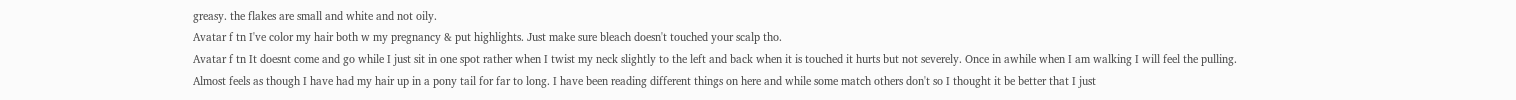greasy. the flakes are small and white and not oily.
Avatar f tn I've color my hair both w my pregnancy & put highlights. Just make sure bleach doesn't touched your scalp tho.
Avatar f tn It doesnt come and go while I just sit in one spot rather when I twist my neck slightly to the left and back when it is touched it hurts but not severely. Once in awhile when I am walking I will feel the pulling. Almost feels as though I have had my hair up in a pony tail for far to long. I have been reading different things on here and while some match others don't so I thought it be better that I just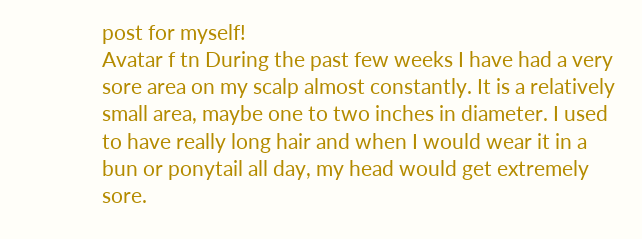post for myself!
Avatar f tn During the past few weeks I have had a very sore area on my scalp almost constantly. It is a relatively small area, maybe one to two inches in diameter. I used to have really long hair and when I would wear it in a bun or ponytail all day, my head would get extremely sore.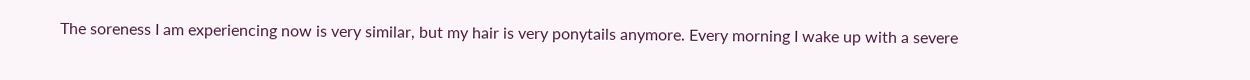The soreness I am experiencing now is very similar, but my hair is very ponytails anymore. Every morning I wake up with a severe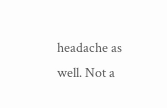headache as well. Not a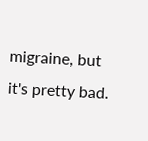migraine, but it's pretty bad.